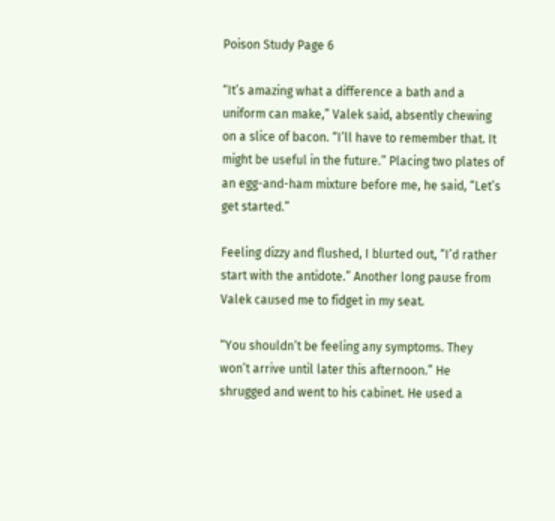Poison Study Page 6

“It’s amazing what a difference a bath and a uniform can make,” Valek said, absently chewing on a slice of bacon. “I’ll have to remember that. It might be useful in the future.” Placing two plates of an egg-and-ham mixture before me, he said, “Let’s get started.”

Feeling dizzy and flushed, I blurted out, “I’d rather start with the antidote.” Another long pause from Valek caused me to fidget in my seat.

“You shouldn’t be feeling any symptoms. They won’t arrive until later this afternoon.” He shrugged and went to his cabinet. He used a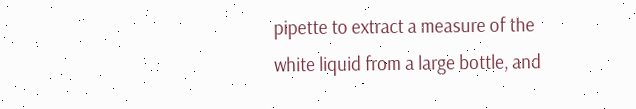pipette to extract a measure of the white liquid from a large bottle, and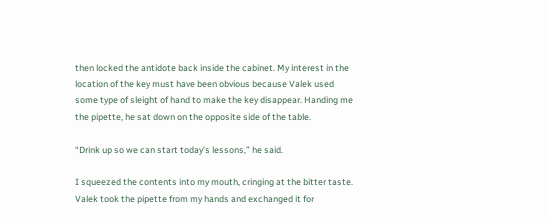then locked the antidote back inside the cabinet. My interest in the location of the key must have been obvious because Valek used some type of sleight of hand to make the key disappear. Handing me the pipette, he sat down on the opposite side of the table.

“Drink up so we can start today’s lessons,” he said.

I squeezed the contents into my mouth, cringing at the bitter taste. Valek took the pipette from my hands and exchanged it for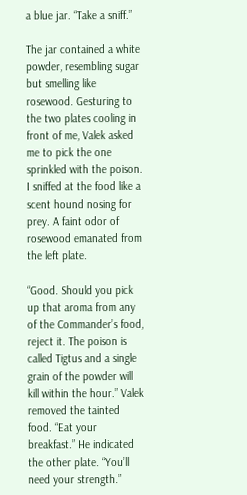a blue jar. “Take a sniff.”

The jar contained a white powder, resembling sugar but smelling like rosewood. Gesturing to the two plates cooling in front of me, Valek asked me to pick the one sprinkled with the poison. I sniffed at the food like a scent hound nosing for prey. A faint odor of rosewood emanated from the left plate.

“Good. Should you pick up that aroma from any of the Commander’s food, reject it. The poison is called Tigtus and a single grain of the powder will kill within the hour.” Valek removed the tainted food. “Eat your breakfast.” He indicated the other plate. “You’ll need your strength.”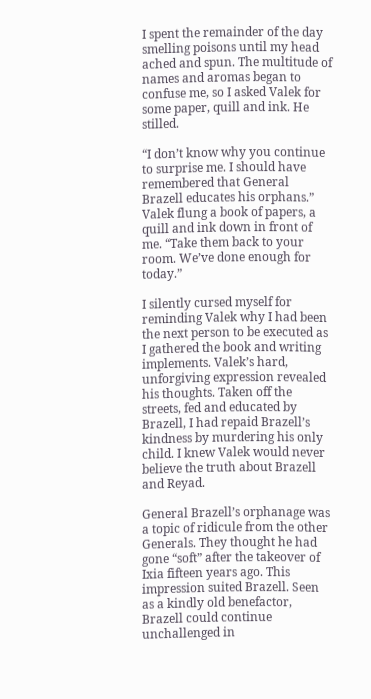I spent the remainder of the day smelling poisons until my head ached and spun. The multitude of names and aromas began to confuse me, so I asked Valek for some paper, quill and ink. He stilled.

“I don’t know why you continue to surprise me. I should have remembered that General Brazell educates his orphans.” Valek flung a book of papers, a quill and ink down in front of me. “Take them back to your room. We’ve done enough for today.”

I silently cursed myself for reminding Valek why I had been the next person to be executed as I gathered the book and writing implements. Valek’s hard, unforgiving expression revealed his thoughts. Taken off the streets, fed and educated by Brazell, I had repaid Brazell’s kindness by murdering his only child. I knew Valek would never believe the truth about Brazell and Reyad.

General Brazell’s orphanage was a topic of ridicule from the other Generals. They thought he had gone “soft” after the takeover of Ixia fifteen years ago. This impression suited Brazell. Seen as a kindly old benefactor, Brazell could continue unchallenged in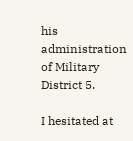his administration of Military District 5.

I hesitated at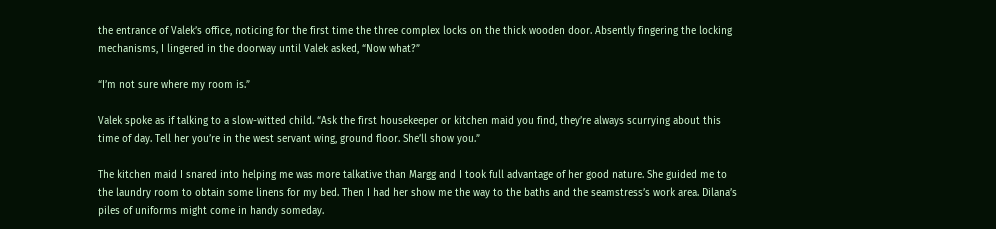the entrance of Valek’s office, noticing for the first time the three complex locks on the thick wooden door. Absently fingering the locking mechanisms, I lingered in the doorway until Valek asked, “Now what?”

“I’m not sure where my room is.”

Valek spoke as if talking to a slow-witted child. “Ask the first housekeeper or kitchen maid you find, they’re always scurrying about this time of day. Tell her you’re in the west servant wing, ground floor. She’ll show you.”

The kitchen maid I snared into helping me was more talkative than Margg and I took full advantage of her good nature. She guided me to the laundry room to obtain some linens for my bed. Then I had her show me the way to the baths and the seamstress’s work area. Dilana’s piles of uniforms might come in handy someday.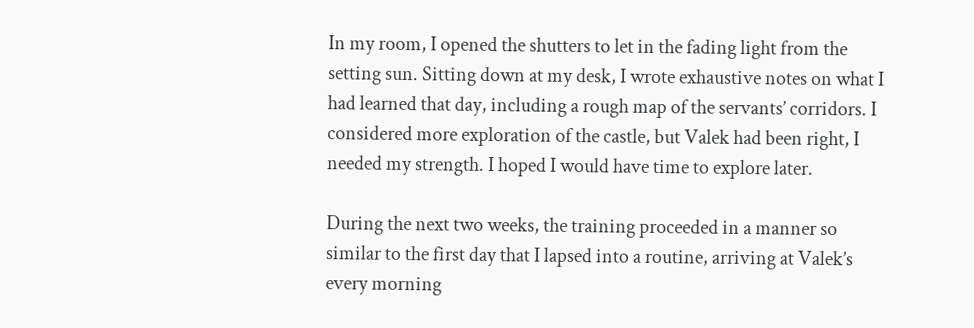In my room, I opened the shutters to let in the fading light from the setting sun. Sitting down at my desk, I wrote exhaustive notes on what I had learned that day, including a rough map of the servants’ corridors. I considered more exploration of the castle, but Valek had been right, I needed my strength. I hoped I would have time to explore later.

During the next two weeks, the training proceeded in a manner so similar to the first day that I lapsed into a routine, arriving at Valek’s every morning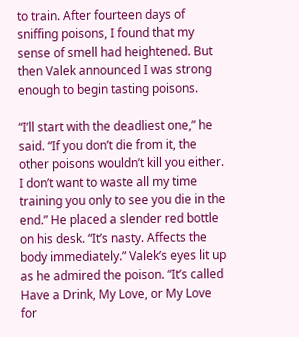to train. After fourteen days of sniffing poisons, I found that my sense of smell had heightened. But then Valek announced I was strong enough to begin tasting poisons.

“I’ll start with the deadliest one,” he said. “If you don’t die from it, the other poisons wouldn’t kill you either. I don’t want to waste all my time training you only to see you die in the end.” He placed a slender red bottle on his desk. “It’s nasty. Affects the body immediately.” Valek’s eyes lit up as he admired the poison. “It’s called Have a Drink, My Love, or My Love for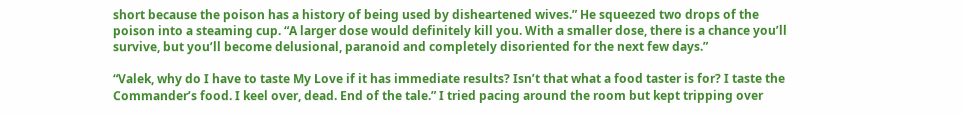short because the poison has a history of being used by disheartened wives.” He squeezed two drops of the poison into a steaming cup. “A larger dose would definitely kill you. With a smaller dose, there is a chance you’ll survive, but you’ll become delusional, paranoid and completely disoriented for the next few days.”

“Valek, why do I have to taste My Love if it has immediate results? Isn’t that what a food taster is for? I taste the Commander’s food. I keel over, dead. End of the tale.” I tried pacing around the room but kept tripping over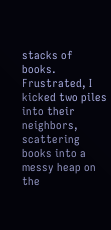stacks of books. Frustrated, I kicked two piles into their neighbors, scattering books into a messy heap on the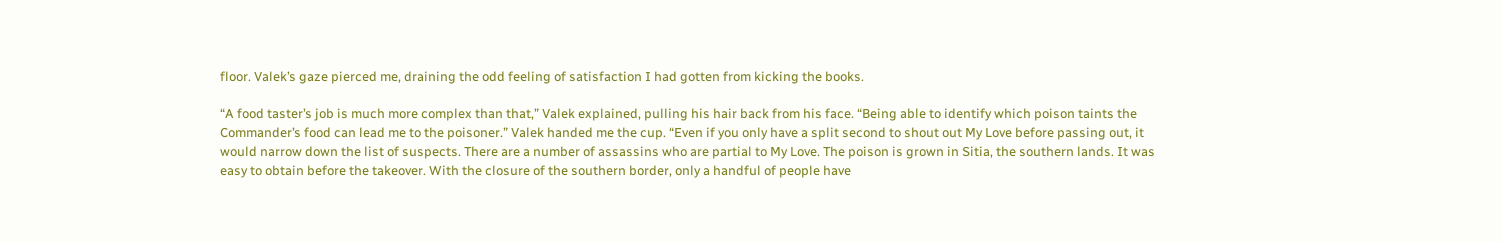floor. Valek’s gaze pierced me, draining the odd feeling of satisfaction I had gotten from kicking the books.

“A food taster’s job is much more complex than that,” Valek explained, pulling his hair back from his face. “Being able to identify which poison taints the Commander’s food can lead me to the poisoner.” Valek handed me the cup. “Even if you only have a split second to shout out My Love before passing out, it would narrow down the list of suspects. There are a number of assassins who are partial to My Love. The poison is grown in Sitia, the southern lands. It was easy to obtain before the takeover. With the closure of the southern border, only a handful of people have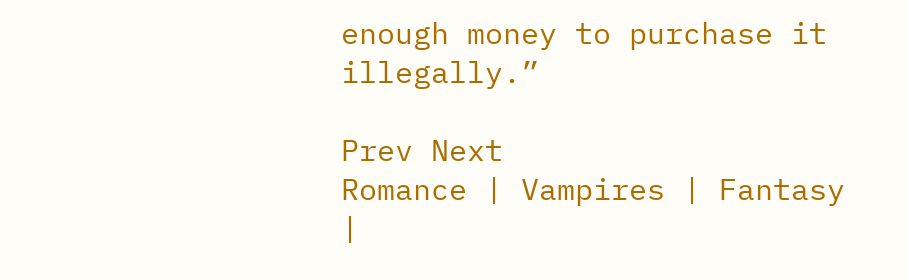enough money to purchase it illegally.”

Prev Next
Romance | Vampires | Fantasy |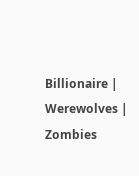Billionaire | Werewolves | Zombies